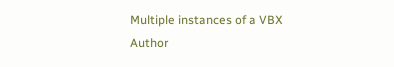Multiple instances of a VBX
Author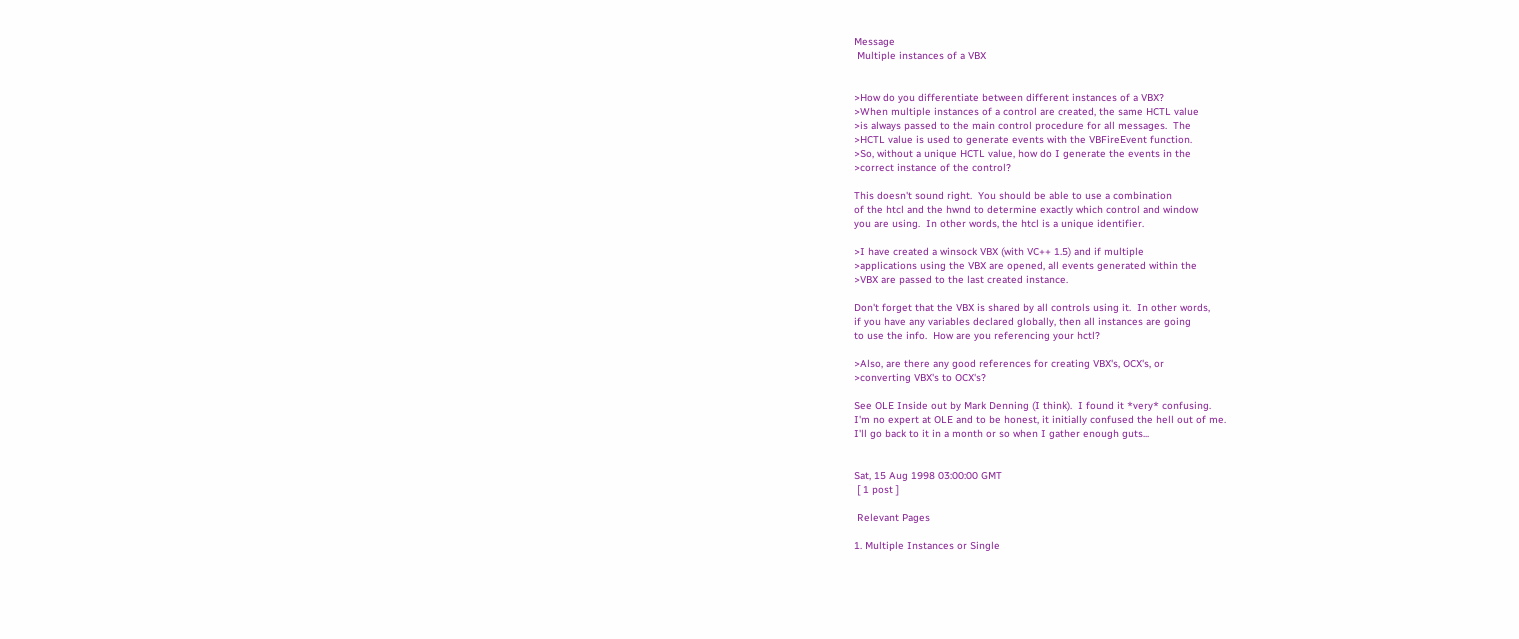Message
 Multiple instances of a VBX


>How do you differentiate between different instances of a VBX?
>When multiple instances of a control are created, the same HCTL value
>is always passed to the main control procedure for all messages.  The
>HCTL value is used to generate events with the VBFireEvent function.
>So, without a unique HCTL value, how do I generate the events in the
>correct instance of the control?

This doesn't sound right.  You should be able to use a combination
of the htcl and the hwnd to determine exactly which control and window
you are using.  In other words, the htcl is a unique identifier.

>I have created a winsock VBX (with VC++ 1.5) and if multiple
>applications using the VBX are opened, all events generated within the
>VBX are passed to the last created instance.

Don't forget that the VBX is shared by all controls using it.  In other words,
if you have any variables declared globally, then all instances are going
to use the info.  How are you referencing your hctl?

>Also, are there any good references for creating VBX's, OCX's, or
>converting VBX's to OCX's?

See OLE Inside out by Mark Denning (I think).  I found it *very* confusing.
I'm no expert at OLE and to be honest, it initially confused the hell out of me.
I'll go back to it in a month or so when I gather enough guts...


Sat, 15 Aug 1998 03:00:00 GMT
 [ 1 post ]

 Relevant Pages

1. Multiple Instances or Single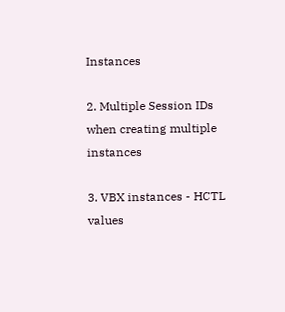Instances

2. Multiple Session IDs when creating multiple instances

3. VBX instances - HCTL values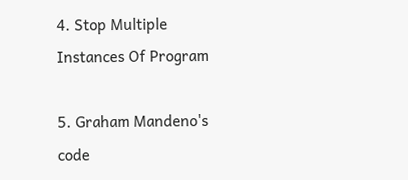4. Stop Multiple Instances Of Program

5. Graham Mandeno's code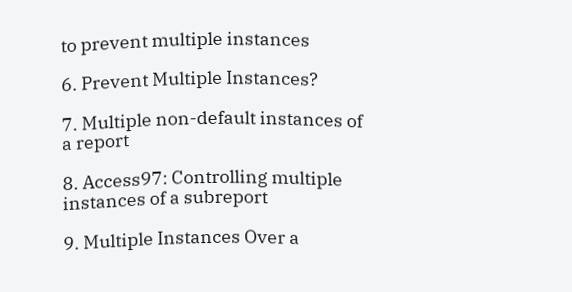to prevent multiple instances

6. Prevent Multiple Instances?

7. Multiple non-default instances of a report

8. Access97: Controlling multiple instances of a subreport

9. Multiple Instances Over a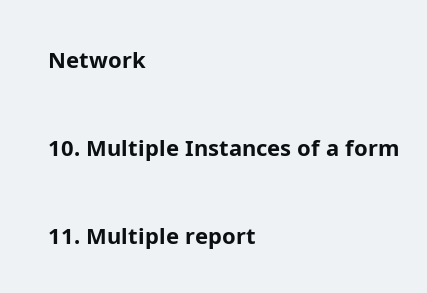Network

10. Multiple Instances of a form

11. Multiple report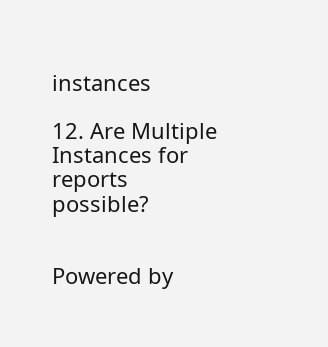instances

12. Are Multiple Instances for reports possible?


Powered by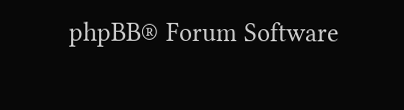phpBB® Forum Software